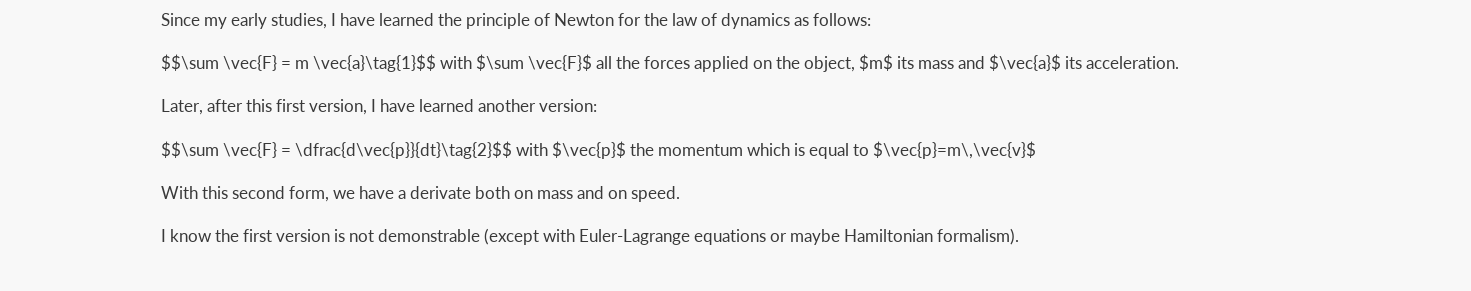Since my early studies, I have learned the principle of Newton for the law of dynamics as follows:

$$\sum \vec{F} = m \vec{a}\tag{1}$$ with $\sum \vec{F}$ all the forces applied on the object, $m$ its mass and $\vec{a}$ its acceleration.

Later, after this first version, I have learned another version:

$$\sum \vec{F} = \dfrac{d\vec{p}}{dt}\tag{2}$$ with $\vec{p}$ the momentum which is equal to $\vec{p}=m\,\vec{v}$

With this second form, we have a derivate both on mass and on speed.

I know the first version is not demonstrable (except with Euler-Lagrange equations or maybe Hamiltonian formalism).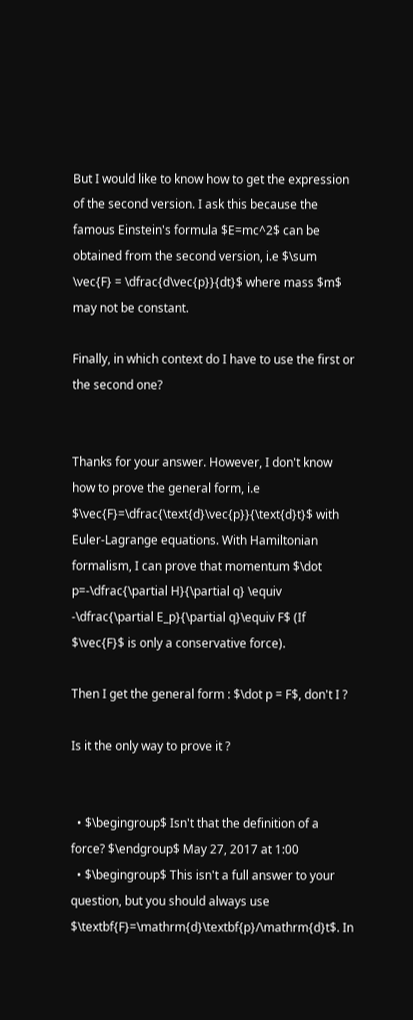But I would like to know how to get the expression of the second version. I ask this because the famous Einstein's formula $E=mc^2$ can be obtained from the second version, i.e $\sum \vec{F} = \dfrac{d\vec{p}}{dt}$ where mass $m$ may not be constant.

Finally, in which context do I have to use the first or the second one?


Thanks for your answer. However, I don't know how to prove the general form, i.e $\vec{F}=\dfrac{\text{d}\vec{p}}{\text{d}t}$ with Euler-Lagrange equations. With Hamiltonian formalism, I can prove that momentum $\dot p=-\dfrac{\partial H}{\partial q} \equiv -\dfrac{\partial E_p}{\partial q}\equiv F$ (If $\vec{F}$ is only a conservative force).

Then I get the general form : $\dot p = F$, don't I ?

Is it the only way to prove it ?


  • $\begingroup$ Isn't that the definition of a force? $\endgroup$ May 27, 2017 at 1:00
  • $\begingroup$ This isn't a full answer to your question, but you should always use $\textbf{F}=\mathrm{d}\textbf{p}/\mathrm{d}t$. In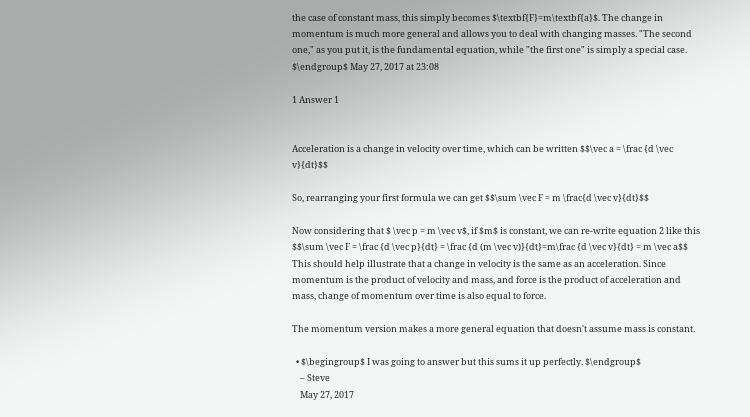the case of constant mass, this simply becomes $\textbf{F}=m\textbf{a}$. The change in momentum is much more general and allows you to deal with changing masses. "The second one," as you put it, is the fundamental equation, while "the first one" is simply a special case. $\endgroup$ May 27, 2017 at 23:08

1 Answer 1


Acceleration is a change in velocity over time, which can be written $$\vec a = \frac {d \vec v}{dt}$$

So, rearranging your first formula we can get $$\sum \vec F = m \frac{d \vec v}{dt}$$

Now considering that $ \vec p = m \vec v$, if $m$ is constant, we can re-write equation 2 like this $$\sum \vec F = \frac {d \vec p}{dt} = \frac {d (m \vec v)}{dt}=m\frac {d \vec v}{dt} = m \vec a$$ This should help illustrate that a change in velocity is the same as an acceleration. Since momentum is the product of velocity and mass, and force is the product of acceleration and mass, change of momentum over time is also equal to force.

The momentum version makes a more general equation that doesn't assume mass is constant.

  • $\begingroup$ I was going to answer but this sums it up perfectly. $\endgroup$
    – Steve
    May 27, 2017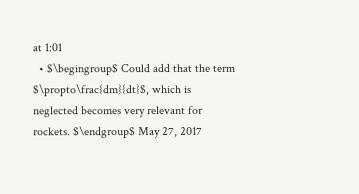at 1:01
  • $\begingroup$ Could add that the term $\propto\frac{dm}{dt}$, which is neglected becomes very relevant for rockets. $\endgroup$ May 27, 2017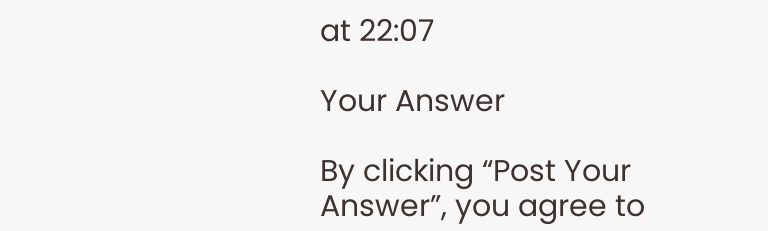at 22:07

Your Answer

By clicking “Post Your Answer”, you agree to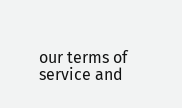our terms of service and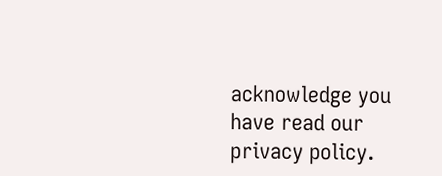acknowledge you have read our privacy policy.